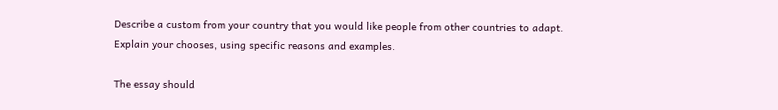Describe a custom from your country that you would like people from other countries to adapt. Explain your chooses, using specific reasons and examples.

The essay should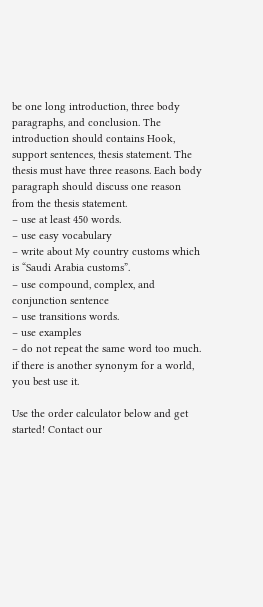be one long introduction, three body paragraphs, and conclusion. The introduction should contains Hook, support sentences, thesis statement. The thesis must have three reasons. Each body paragraph should discuss one reason from the thesis statement.
– use at least 450 words.
– use easy vocabulary
– write about My country customs which is “Saudi Arabia customs”.
– use compound, complex, and conjunction sentence
– use transitions words.
– use examples
– do not repeat the same word too much. if there is another synonym for a world, you best use it.

Use the order calculator below and get started! Contact our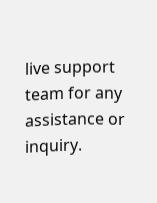live support team for any assistance or inquiry.